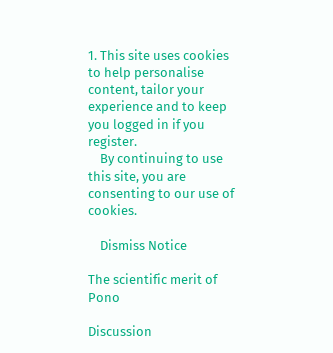1. This site uses cookies to help personalise content, tailor your experience and to keep you logged in if you register.
    By continuing to use this site, you are consenting to our use of cookies.

    Dismiss Notice

The scientific merit of Pono

Discussion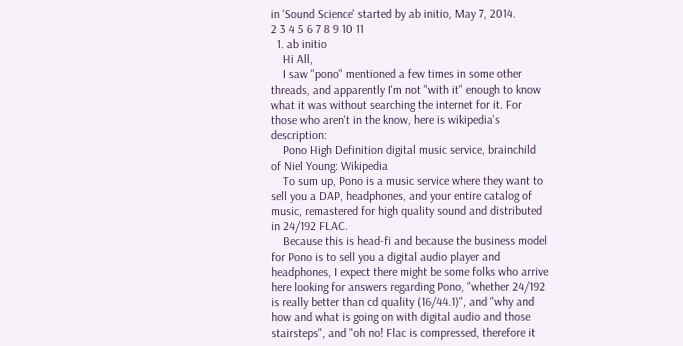in 'Sound Science' started by ab initio, May 7, 2014.
2 3 4 5 6 7 8 9 10 11
  1. ab initio
    Hi All,
    I saw "pono" mentioned a few times in some other threads, and apparently I'm not "with it" enough to know what it was without searching the internet for it. For those who aren't in the know, here is wikipedia's description:
    Pono High Definition digital music service, brainchild of Niel Young: Wikipedia
    To sum up, Pono is a music service where they want to sell you a DAP, headphones, and your entire catalog of music, remastered for high quality sound and distributed in 24/192 FLAC.
    Because this is head-fi and because the business model for Pono is to sell you a digital audio player and headphones, I expect there might be some folks who arrive here looking for answers regarding Pono, "whether 24/192 is really better than cd quality (16/44.1)", and "why and how and what is going on with digital audio and those stairsteps", and "oh no! Flac is compressed, therefore it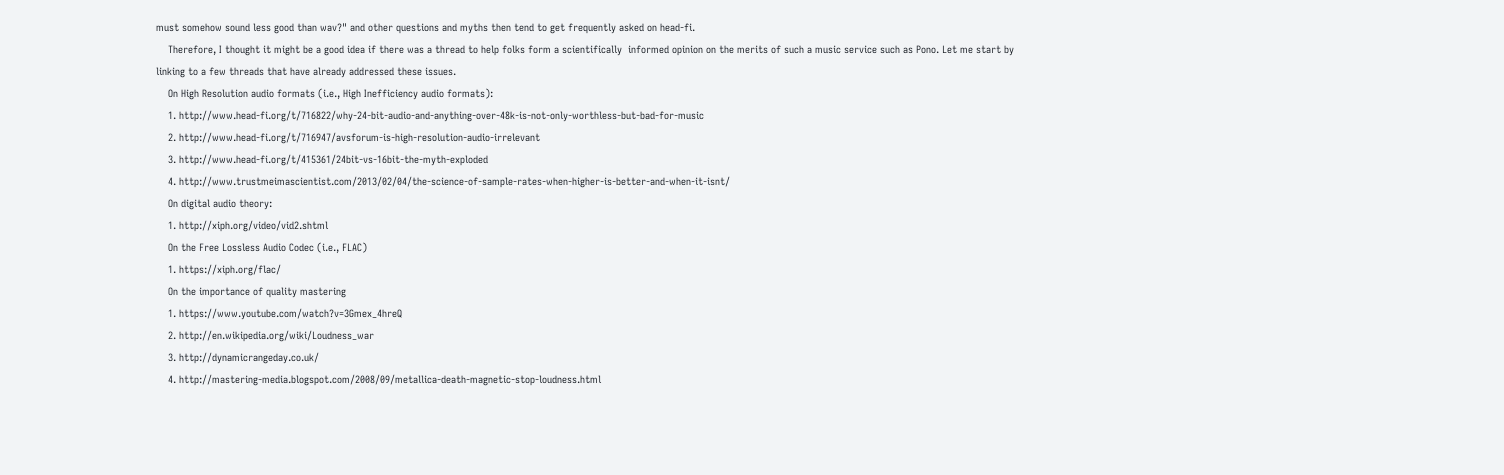must somehow sound less good than wav?" and other questions and myths then tend to get frequently asked on head-fi.
    Therefore, I thought it might be a good idea if there was a thread to help folks form a scientifically  informed opinion on the merits of such a music service such as Pono. Let me start by linking to a few threads that have already addressed these issues.
    On High Resolution audio formats (i.e., High Inefficiency audio formats):
    1. http://www.head-fi.org/t/716822/why-24-bit-audio-and-anything-over-48k-is-not-only-worthless-but-bad-for-music
    2. http://www.head-fi.org/t/716947/avsforum-is-high-resolution-audio-irrelevant
    3. http://www.head-fi.org/t/415361/24bit-vs-16bit-the-myth-exploded
    4. http://www.trustmeimascientist.com/2013/02/04/the-science-of-sample-rates-when-higher-is-better-and-when-it-isnt/
    On digital audio theory:
    1. http://xiph.org/video/vid2.shtml
    On the Free Lossless Audio Codec (i.e., FLAC)
    1. https://xiph.org/flac/
    On the importance of quality mastering
    1. https://www.youtube.com/watch?v=3Gmex_4hreQ
    2. http://en.wikipedia.org/wiki/Loudness_war
    3. http://dynamicrangeday.co.uk/
    4. http://mastering-media.blogspot.com/2008/09/metallica-death-magnetic-stop-loudness.html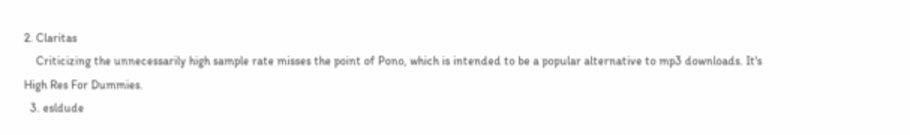2. Claritas
    Criticizing the unnecessarily high sample rate misses the point of Pono, which is intended to be a popular alternative to mp3 downloads. It's High Res For Dummies.
  3. esldude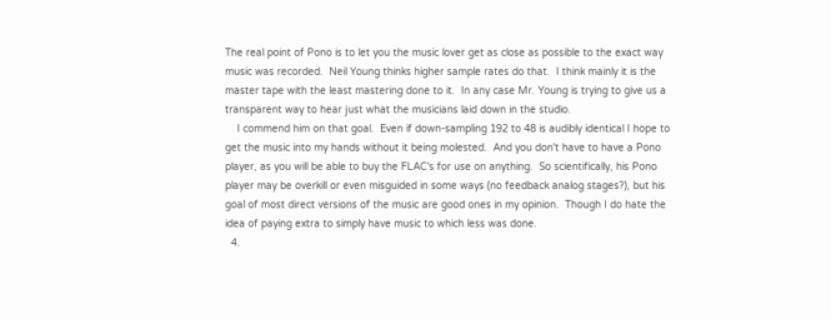The real point of Pono is to let you the music lover get as close as possible to the exact way music was recorded.  Neil Young thinks higher sample rates do that.  I think mainly it is the master tape with the least mastering done to it.  In any case Mr. Young is trying to give us a transparent way to hear just what the musicians laid down in the studio.
    I commend him on that goal.  Even if down-sampling 192 to 48 is audibly identical I hope to get the music into my hands without it being molested.  And you don't have to have a Pono player, as you will be able to buy the FLAC's for use on anything.  So scientifically, his Pono player may be overkill or even misguided in some ways (no feedback analog stages?), but his goal of most direct versions of the music are good ones in my opinion.  Though I do hate the idea of paying extra to simply have music to which less was done.
  4.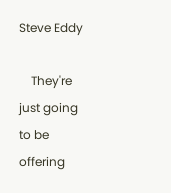Steve Eddy

    They're just going to be offering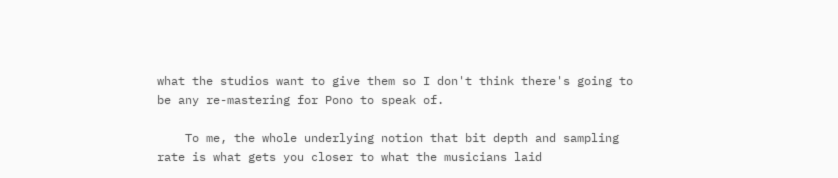what the studios want to give them so I don't think there's going to be any re-mastering for Pono to speak of.

    To me, the whole underlying notion that bit depth and sampling rate is what gets you closer to what the musicians laid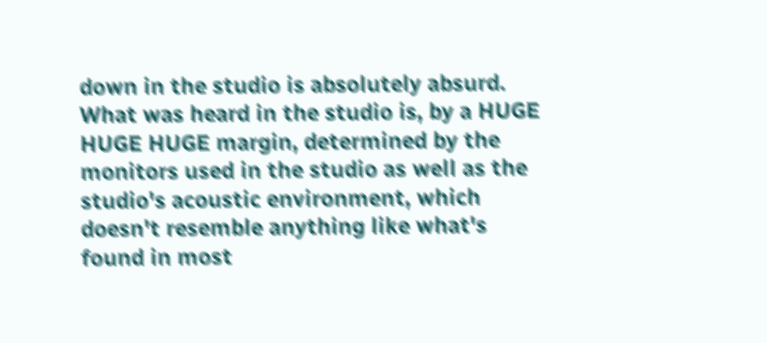down in the studio is absolutely absurd. What was heard in the studio is, by a HUGE HUGE HUGE margin, determined by the monitors used in the studio as well as the studio's acoustic environment, which doesn't resemble anything like what's found in most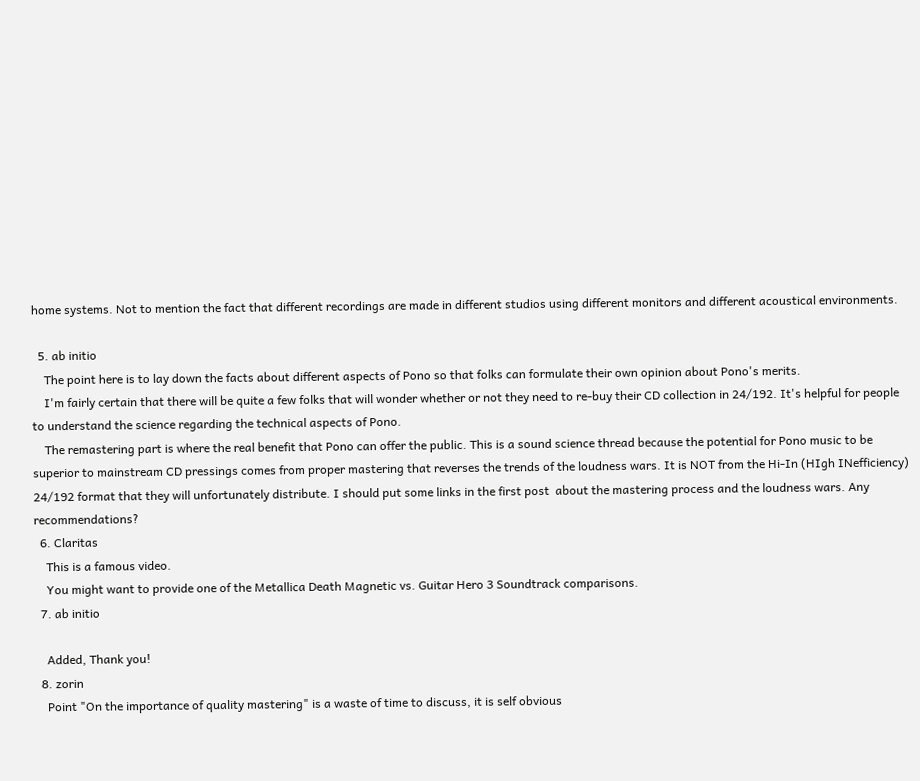home systems. Not to mention the fact that different recordings are made in different studios using different monitors and different acoustical environments.

  5. ab initio
    The point here is to lay down the facts about different aspects of Pono so that folks can formulate their own opinion about Pono's merits.
    I'm fairly certain that there will be quite a few folks that will wonder whether or not they need to re-buy their CD collection in 24/192. It's helpful for people to understand the science regarding the technical aspects of Pono.
    The remastering part is where the real benefit that Pono can offer the public. This is a sound science thread because the potential for Pono music to be superior to mainstream CD pressings comes from proper mastering that reverses the trends of the loudness wars. It is NOT from the Hi-In (HIgh INefficiency) 24/192 format that they will unfortunately distribute. I should put some links in the first post  about the mastering process and the loudness wars. Any recommendations?
  6. Claritas
    This is a famous video.
    You might want to provide one of the Metallica Death Magnetic vs. Guitar Hero 3 Soundtrack comparisons.
  7. ab initio

    Added, Thank you!
  8. zorin
    Point "On the importance of quality mastering" is a waste of time to discuss, it is self obvious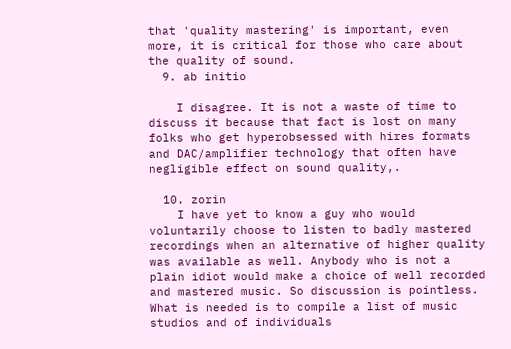that 'quality mastering' is important, even more, it is critical for those who care about the quality of sound.
  9. ab initio

    I disagree. It is not a waste of time to discuss it because that fact is lost on many folks who get hyperobsessed with hires formats and DAC/amplifier technology that often have negligible effect on sound quality,.

  10. zorin
    I have yet to know a guy who would voluntarily choose to listen to badly mastered recordings when an alternative of higher quality was available as well. Anybody who is not a plain idiot would make a choice of well recorded and mastered music. So discussion is pointless. What is needed is to compile a list of music studios and of individuals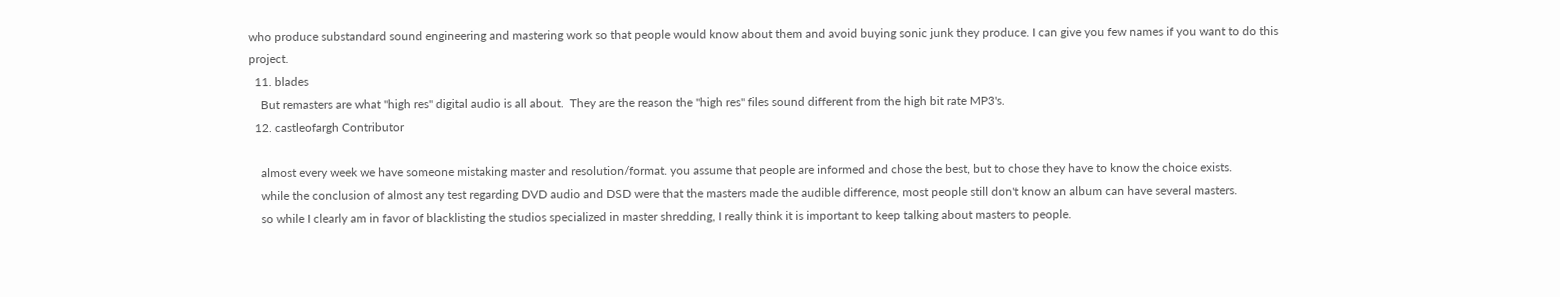who produce substandard sound engineering and mastering work so that people would know about them and avoid buying sonic junk they produce. I can give you few names if you want to do this project.
  11. blades
    But remasters are what "high res" digital audio is all about.  They are the reason the "high res" files sound different from the high bit rate MP3's.
  12. castleofargh Contributor

    almost every week we have someone mistaking master and resolution/format. you assume that people are informed and chose the best, but to chose they have to know the choice exists.
    while the conclusion of almost any test regarding DVD audio and DSD were that the masters made the audible difference, most people still don't know an album can have several masters.
    so while I clearly am in favor of blacklisting the studios specialized in master shredding, I really think it is important to keep talking about masters to people.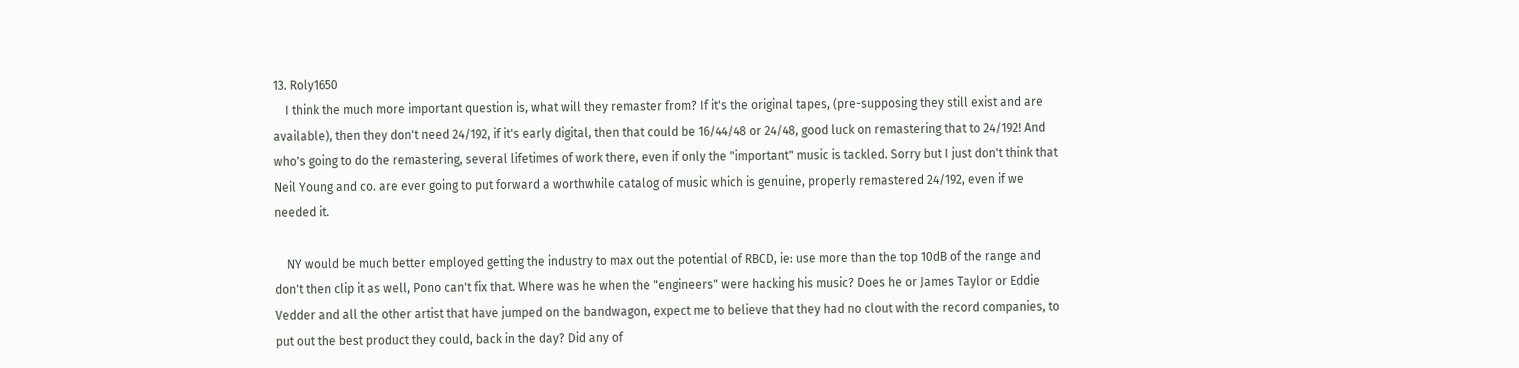13. Roly1650
    I think the much more important question is, what will they remaster from? If it's the original tapes, (pre-supposing they still exist and are available), then they don't need 24/192, if it's early digital, then that could be 16/44/48 or 24/48, good luck on remastering that to 24/192! And who's going to do the remastering, several lifetimes of work there, even if only the "important" music is tackled. Sorry but I just don't think that Neil Young and co. are ever going to put forward a worthwhile catalog of music which is genuine, properly remastered 24/192, even if we needed it.

    NY would be much better employed getting the industry to max out the potential of RBCD, ie: use more than the top 10dB of the range and don't then clip it as well, Pono can't fix that. Where was he when the "engineers" were hacking his music? Does he or James Taylor or Eddie Vedder and all the other artist that have jumped on the bandwagon, expect me to believe that they had no clout with the record companies, to put out the best product they could, back in the day? Did any of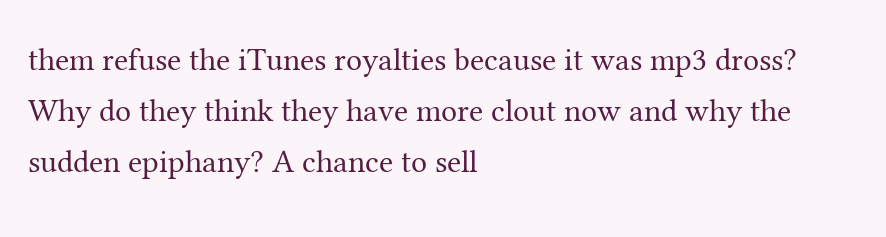them refuse the iTunes royalties because it was mp3 dross? Why do they think they have more clout now and why the sudden epiphany? A chance to sell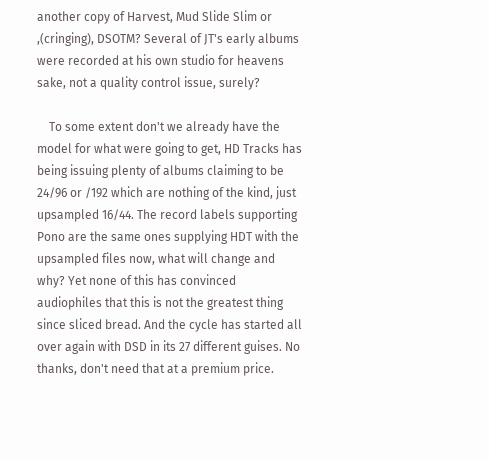another copy of Harvest, Mud Slide Slim or ,(cringing), DSOTM? Several of JT's early albums were recorded at his own studio for heavens sake, not a quality control issue, surely?

    To some extent don't we already have the model for what were going to get, HD Tracks has being issuing plenty of albums claiming to be 24/96 or /192 which are nothing of the kind, just upsampled 16/44. The record labels supporting Pono are the same ones supplying HDT with the upsampled files now, what will change and why? Yet none of this has convinced audiophiles that this is not the greatest thing since sliced bread. And the cycle has started all over again with DSD in its 27 different guises. No thanks, don't need that at a premium price.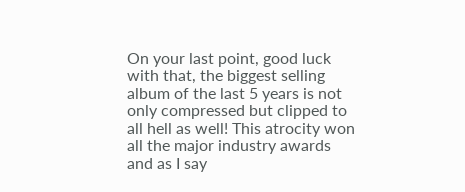On your last point, good luck with that, the biggest selling album of the last 5 years is not only compressed but clipped to all hell as well! This atrocity won all the major industry awards and as I say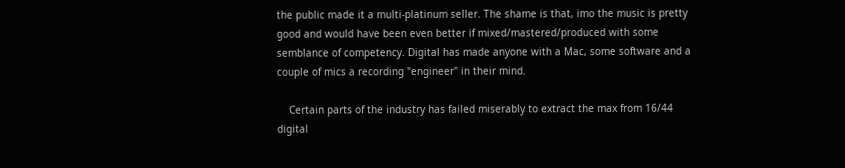the public made it a multi-platinum seller. The shame is that, imo the music is pretty good and would have been even better if mixed/mastered/produced with some semblance of competency. Digital has made anyone with a Mac, some software and a couple of mics a recording "engineer" in their mind.

    Certain parts of the industry has failed miserably to extract the max from 16/44 digital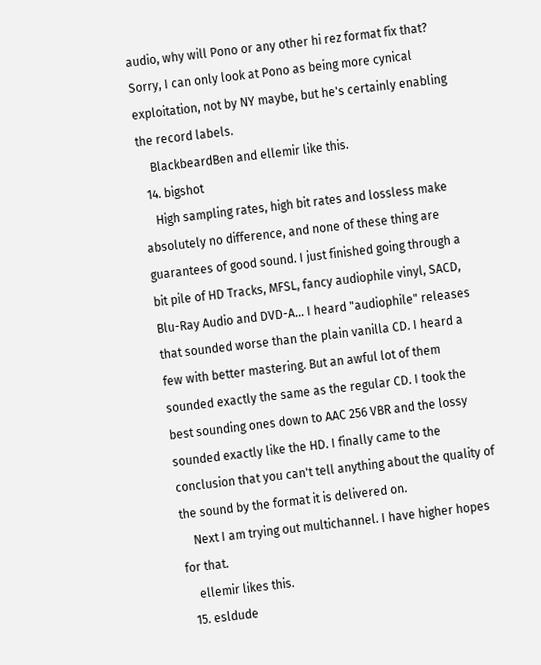audio, why will Pono or any other hi rez format fix that? Sorry, I can only look at Pono as being more cynical exploitation, not by NY maybe, but he's certainly enabling the record labels.
    BlackbeardBen and ellemir like this.
  14. bigshot
    High sampling rates, high bit rates and lossless make absolutely no difference, and none of these thing are guarantees of good sound. I just finished going through a bit pile of HD Tracks, MFSL, fancy audiophile vinyl, SACD, Blu-Ray Audio and DVD-A... I heard "audiophile" releases that sounded worse than the plain vanilla CD. I heard a few with better mastering. But an awful lot of them sounded exactly the same as the regular CD. I took the best sounding ones down to AAC 256 VBR and the lossy sounded exactly like the HD. I finally came to the conclusion that you can't tell anything about the quality of the sound by the format it is delivered on.
    Next I am trying out multichannel. I have higher hopes for that.
    ellemir likes this.
  15. esldude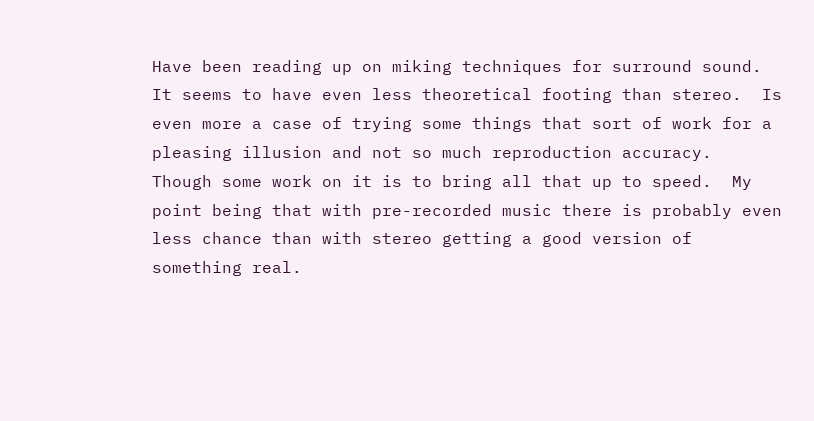Have been reading up on miking techniques for surround sound.  It seems to have even less theoretical footing than stereo.  Is even more a case of trying some things that sort of work for a pleasing illusion and not so much reproduction accuracy.  Though some work on it is to bring all that up to speed.  My point being that with pre-recorded music there is probably even less chance than with stereo getting a good version of something real.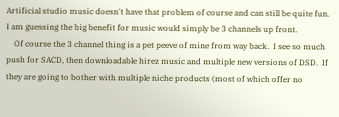Artificial studio music doesn't have that problem of course and can still be quite fun.  I am guessing the big benefit for music would simply be 3 channels up front.
    Of course the 3 channel thing is a pet peeve of mine from way back.  I see so much push for SACD, then downloadable hirez music and multiple new versions of DSD.  If they are going to bother with multiple niche products (most of which offer no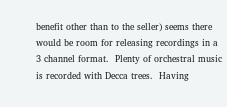benefit other than to the seller) seems there would be room for releasing recordings in a 3 channel format.  Plenty of orchestral music is recorded with Decca trees.  Having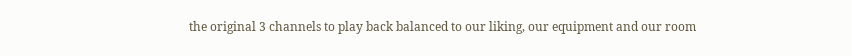the original 3 channels to play back balanced to our liking, our equipment and our room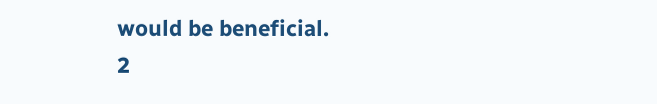would be beneficial.
2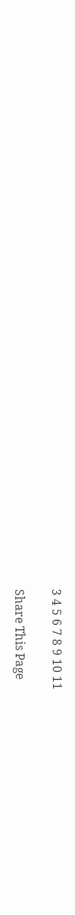3 4 5 6 7 8 9 10 11

Share This Page